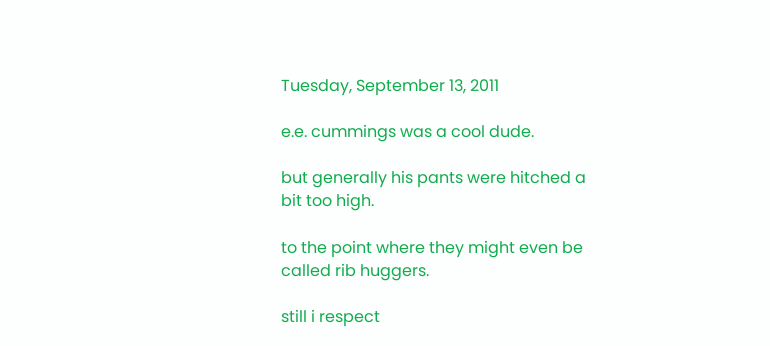Tuesday, September 13, 2011

e.e. cummings was a cool dude.

but generally his pants were hitched a bit too high.

to the point where they might even be called rib huggers.

still i respect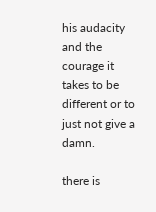his audacity and the courage it takes to be different or to just not give a damn.

there is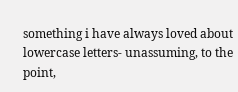something i have always loved about lowercase letters- unassuming, to the point,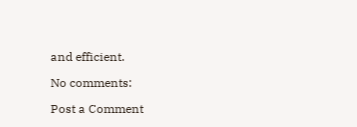and efficient.

No comments:

Post a Comment